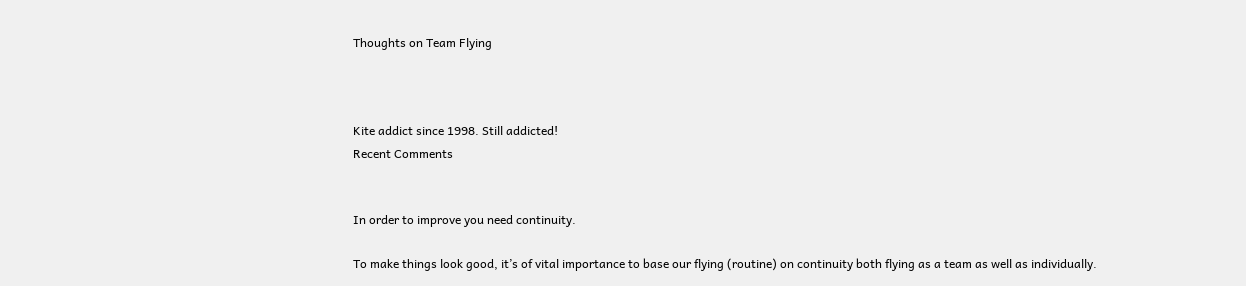Thoughts on Team Flying



Kite addict since 1998. Still addicted!
Recent Comments


In order to improve you need continuity.

To make things look good, it’s of vital importance to base our flying (routine) on continuity both flying as a team as well as individually.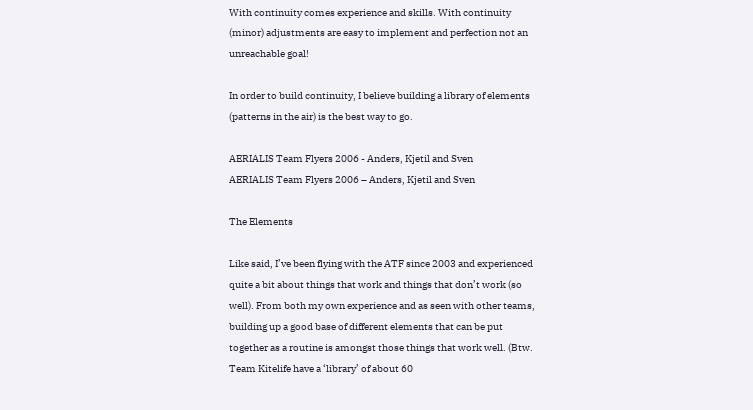With continuity comes experience and skills. With continuity (minor) adjustments are easy to implement and perfection not an unreachable goal!

In order to build continuity, I believe building a library of elements (patterns in the air) is the best way to go.

AERIALIS Team Flyers 2006 - Anders, Kjetil and Sven
AERIALIS Team Flyers 2006 – Anders, Kjetil and Sven

The Elements

Like said, I’ve been flying with the ATF since 2003 and experienced quite a bit about things that work and things that don’t work (so well). From both my own experience and as seen with other teams, building up a good base of different elements that can be put together as a routine is amongst those things that work well. (Btw. Team Kitelife have a ‘library’ of about 60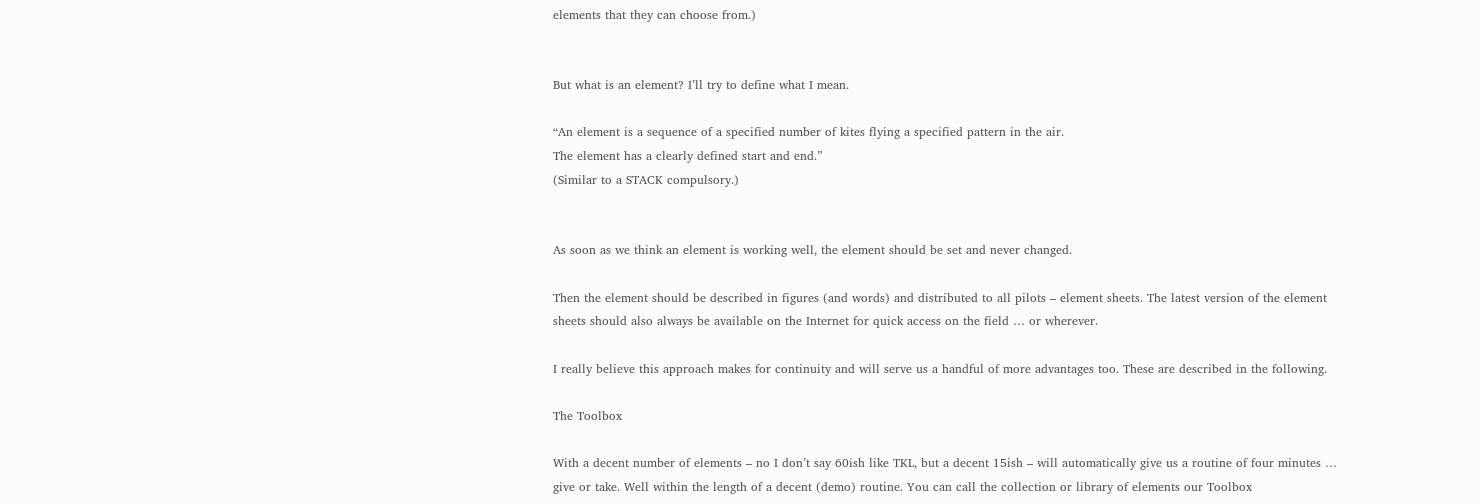elements that they can choose from.)


But what is an element? I’ll try to define what I mean.

“An element is a sequence of a specified number of kites flying a specified pattern in the air.
The element has a clearly defined start and end.”
(Similar to a STACK compulsory.)


As soon as we think an element is working well, the element should be set and never changed.

Then the element should be described in figures (and words) and distributed to all pilots – element sheets. The latest version of the element sheets should also always be available on the Internet for quick access on the field … or wherever.

I really believe this approach makes for continuity and will serve us a handful of more advantages too. These are described in the following.

The Toolbox

With a decent number of elements – no I don’t say 60ish like TKL, but a decent 15ish – will automatically give us a routine of four minutes … give or take. Well within the length of a decent (demo) routine. You can call the collection or library of elements our Toolbox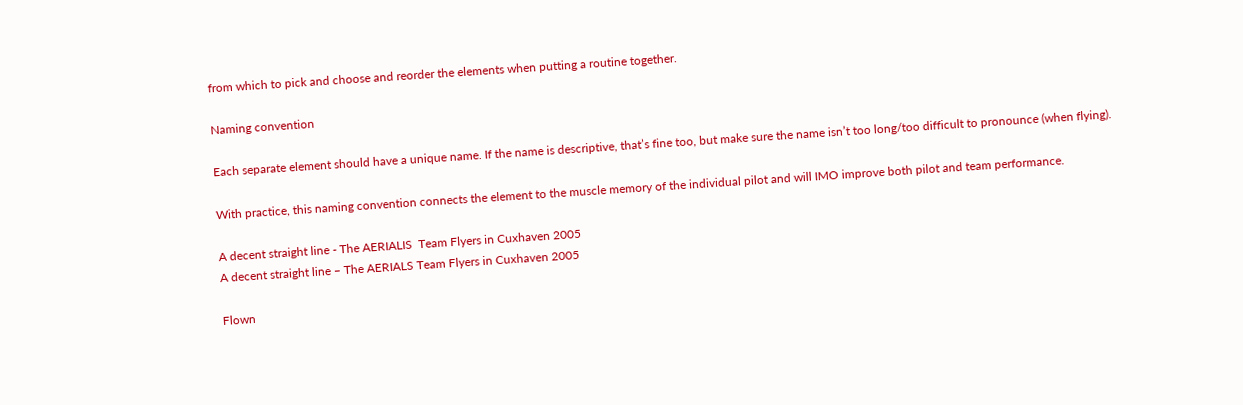from which to pick and choose and reorder the elements when putting a routine together.

Naming convention

Each separate element should have a unique name. If the name is descriptive, that’s fine too, but make sure the name isn’t too long/too difficult to pronounce (when flying).

With practice, this naming convention connects the element to the muscle memory of the individual pilot and will IMO improve both pilot and team performance.

A decent straight line - The AERIALIS  Team Flyers in Cuxhaven 2005
A decent straight line – The AERIALS Team Flyers in Cuxhaven 2005

Flown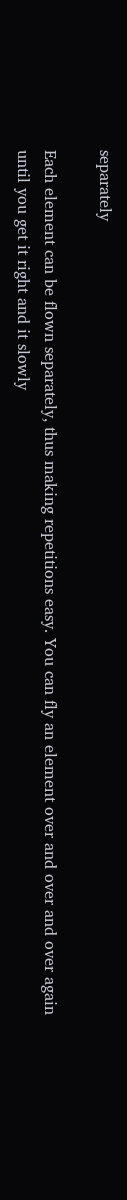separately

Each element can be flown separately, thus making repetitions easy. You can fly an element over and over and over again until you get it right and it slowly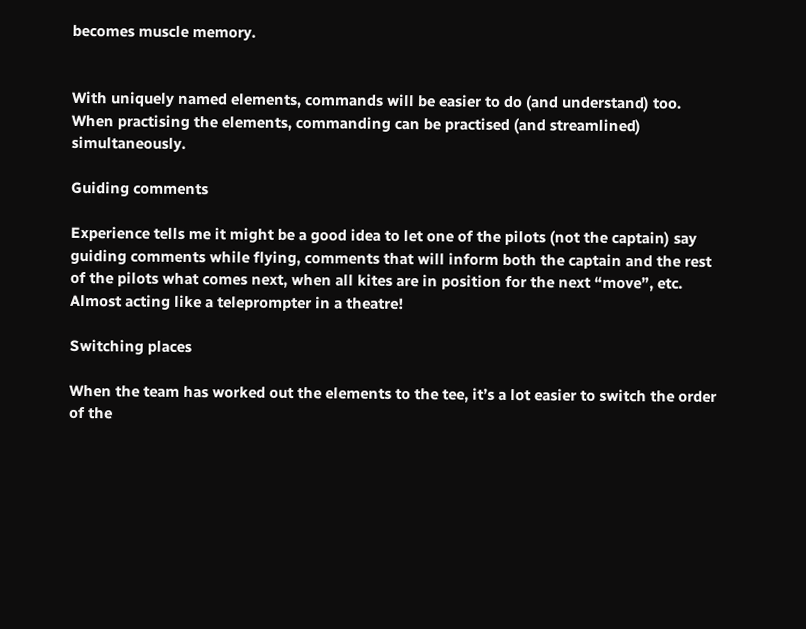becomes muscle memory.


With uniquely named elements, commands will be easier to do (and understand) too. When practising the elements, commanding can be practised (and streamlined) simultaneously.

Guiding comments

Experience tells me it might be a good idea to let one of the pilots (not the captain) say guiding comments while flying, comments that will inform both the captain and the rest of the pilots what comes next, when all kites are in position for the next “move”, etc. Almost acting like a teleprompter in a theatre!

Switching places

When the team has worked out the elements to the tee, it’s a lot easier to switch the order of the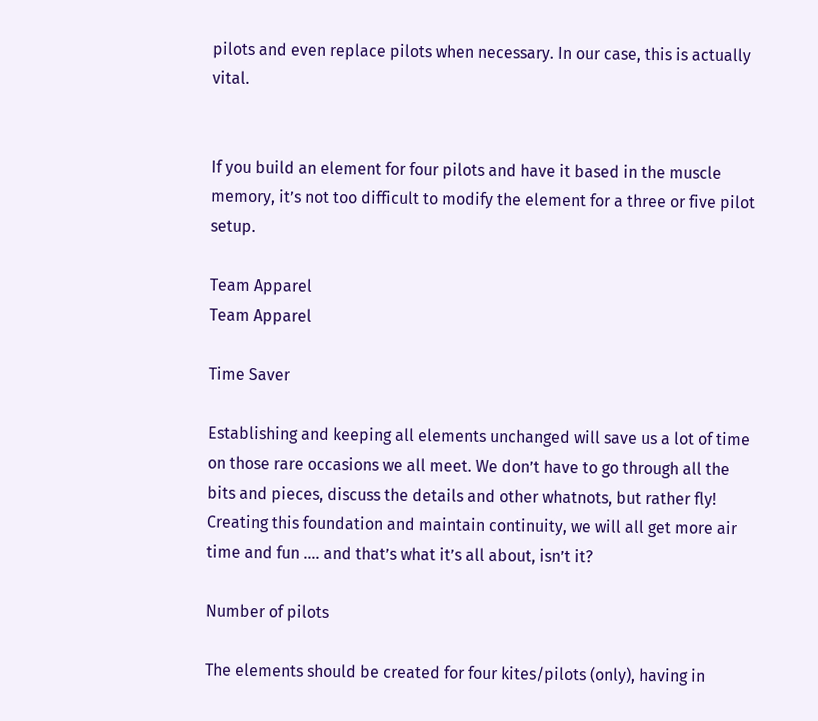pilots and even replace pilots when necessary. In our case, this is actually vital.


If you build an element for four pilots and have it based in the muscle memory, it’s not too difficult to modify the element for a three or five pilot setup.

Team Apparel
Team Apparel

Time Saver

Establishing and keeping all elements unchanged will save us a lot of time on those rare occasions we all meet. We don’t have to go through all the bits and pieces, discuss the details and other whatnots, but rather fly! Creating this foundation and maintain continuity, we will all get more air time and fun …. and that’s what it’s all about, isn’t it?

Number of pilots

The elements should be created for four kites/pilots (only), having in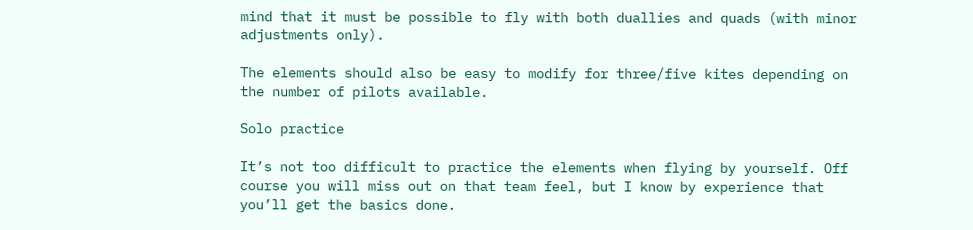mind that it must be possible to fly with both duallies and quads (with minor adjustments only).

The elements should also be easy to modify for three/five kites depending on the number of pilots available.

Solo practice

It’s not too difficult to practice the elements when flying by yourself. Off course you will miss out on that team feel, but I know by experience that you’ll get the basics done.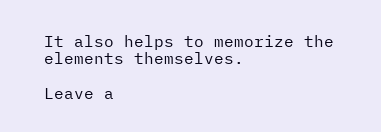It also helps to memorize the elements themselves.

Leave a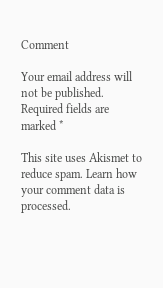Comment

Your email address will not be published. Required fields are marked *

This site uses Akismet to reduce spam. Learn how your comment data is processed.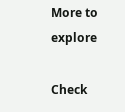More to explore

Check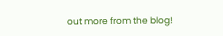out more from the blog!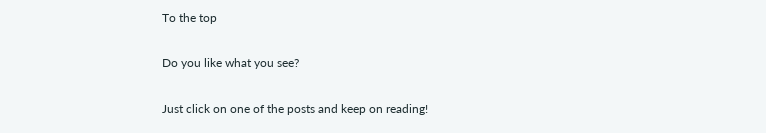To the top

Do you like what you see?

Just click on one of the posts and keep on reading!